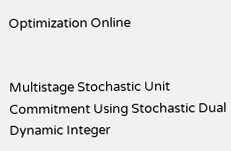Optimization Online


Multistage Stochastic Unit Commitment Using Stochastic Dual Dynamic Integer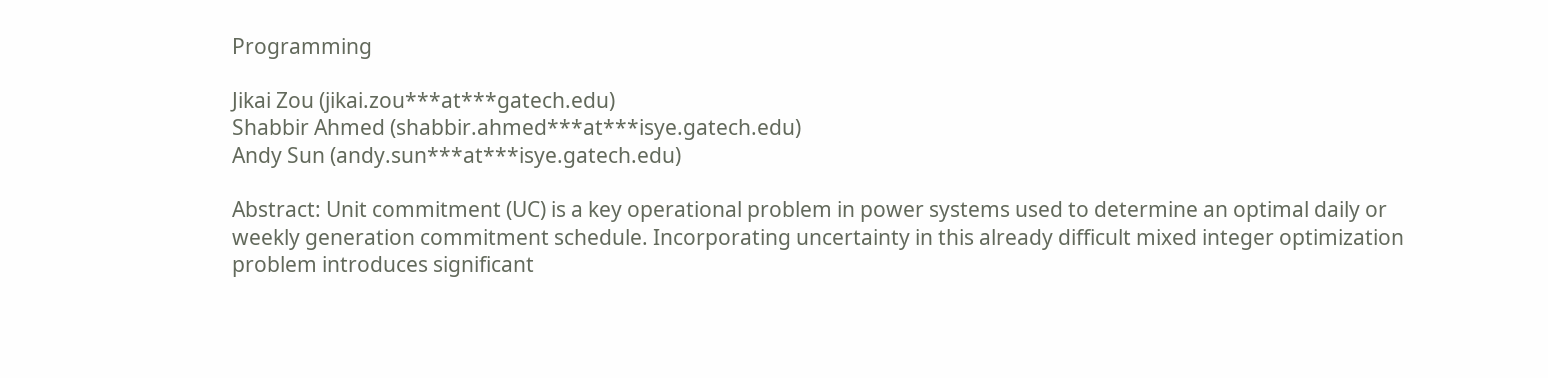Programming

Jikai Zou (jikai.zou***at***gatech.edu)
Shabbir Ahmed (shabbir.ahmed***at***isye.gatech.edu)
Andy Sun (andy.sun***at***isye.gatech.edu)

Abstract: Unit commitment (UC) is a key operational problem in power systems used to determine an optimal daily or weekly generation commitment schedule. Incorporating uncertainty in this already difficult mixed integer optimization problem introduces significant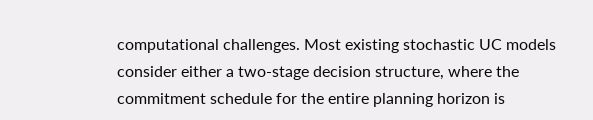computational challenges. Most existing stochastic UC models consider either a two-stage decision structure, where the commitment schedule for the entire planning horizon is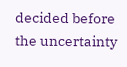decided before the uncertainty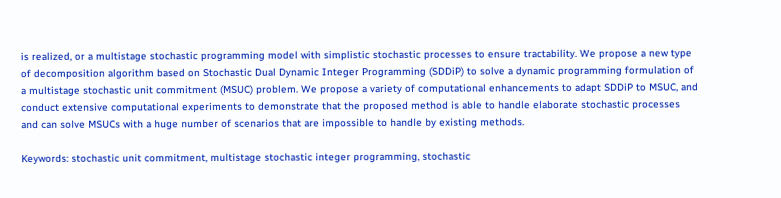is realized, or a multistage stochastic programming model with simplistic stochastic processes to ensure tractability. We propose a new type of decomposition algorithm based on Stochastic Dual Dynamic Integer Programming (SDDiP) to solve a dynamic programming formulation of a multistage stochastic unit commitment (MSUC) problem. We propose a variety of computational enhancements to adapt SDDiP to MSUC, and conduct extensive computational experiments to demonstrate that the proposed method is able to handle elaborate stochastic processes and can solve MSUCs with a huge number of scenarios that are impossible to handle by existing methods.

Keywords: stochastic unit commitment, multistage stochastic integer programming, stochastic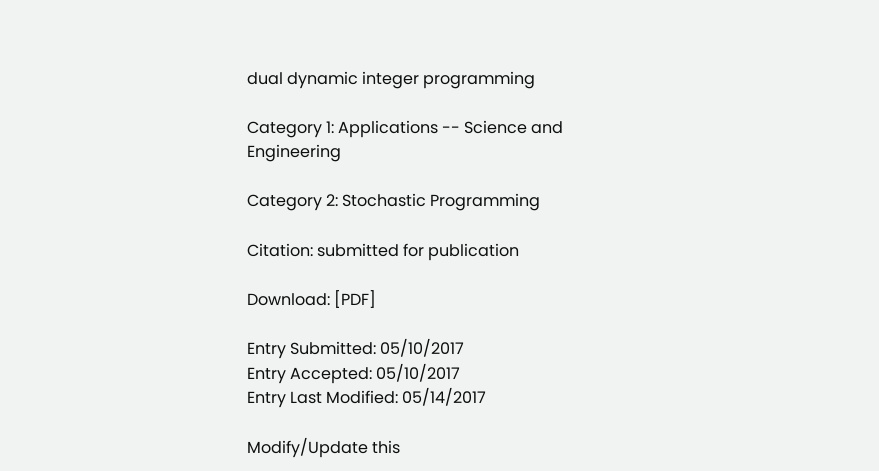dual dynamic integer programming

Category 1: Applications -- Science and Engineering

Category 2: Stochastic Programming

Citation: submitted for publication

Download: [PDF]

Entry Submitted: 05/10/2017
Entry Accepted: 05/10/2017
Entry Last Modified: 05/14/2017

Modify/Update this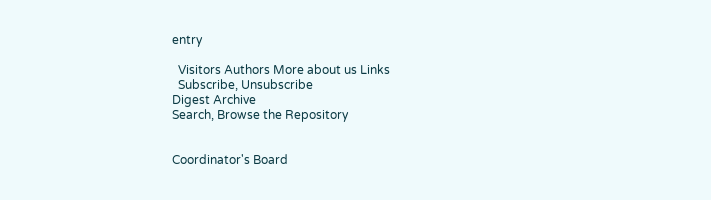entry

  Visitors Authors More about us Links
  Subscribe, Unsubscribe
Digest Archive
Search, Browse the Repository


Coordinator's Board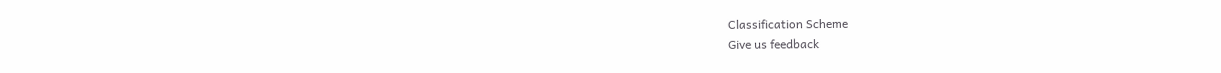Classification Scheme
Give us feedback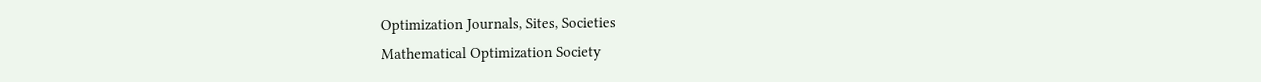Optimization Journals, Sites, Societies
Mathematical Optimization Society